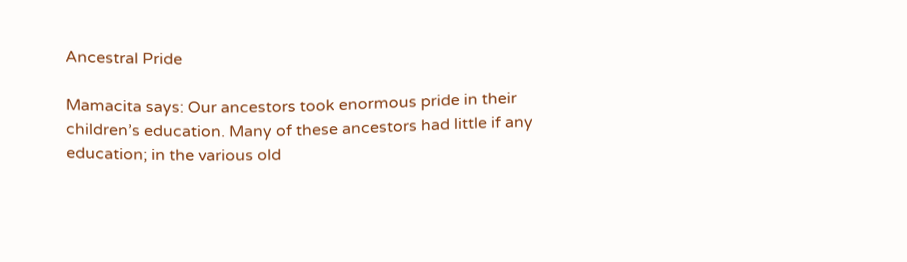Ancestral Pride

Mamacita says: Our ancestors took enormous pride in their children’s education. Many of these ancestors had little if any education; in the various old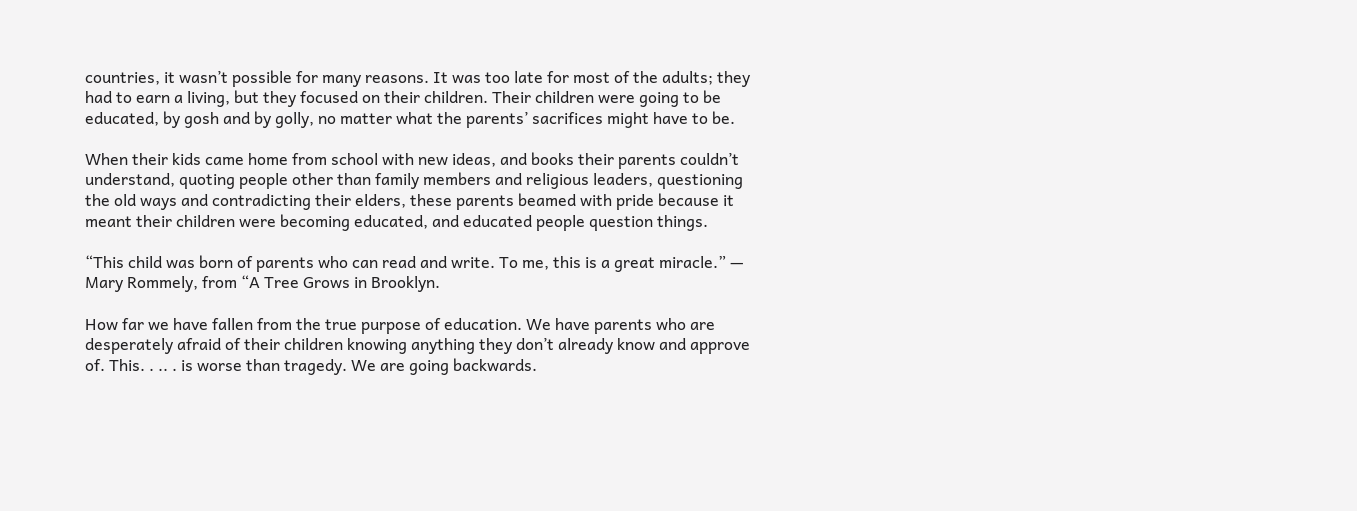countries, it wasn’t possible for many reasons. It was too late for most of the adults; they had to earn a living, but they focused on their children. Their children were going to be educated, by gosh and by golly, no matter what the parents’ sacrifices might have to be.

When their kids came home from school with new ideas, and books their parents couldn’t understand, quoting people other than family members and religious leaders, questioning the old ways and contradicting their elders, these parents beamed with pride because it meant their children were becoming educated, and educated people question things.

“This child was born of parents who can read and write. To me, this is a great miracle.” — Mary Rommely, from “A Tree Grows in Brooklyn.

How far we have fallen from the true purpose of education. We have parents who are desperately afraid of their children knowing anything they don’t already know and approve of. This. . .. . is worse than tragedy. We are going backwards.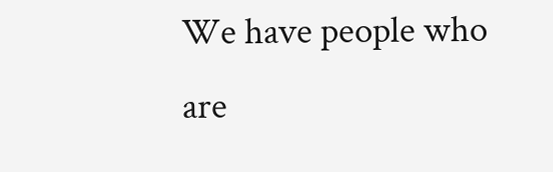We have people who are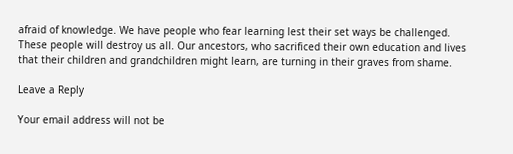afraid of knowledge. We have people who fear learning lest their set ways be challenged. These people will destroy us all. Our ancestors, who sacrificed their own education and lives that their children and grandchildren might learn, are turning in their graves from shame.

Leave a Reply

Your email address will not be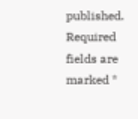published. Required fields are marked *